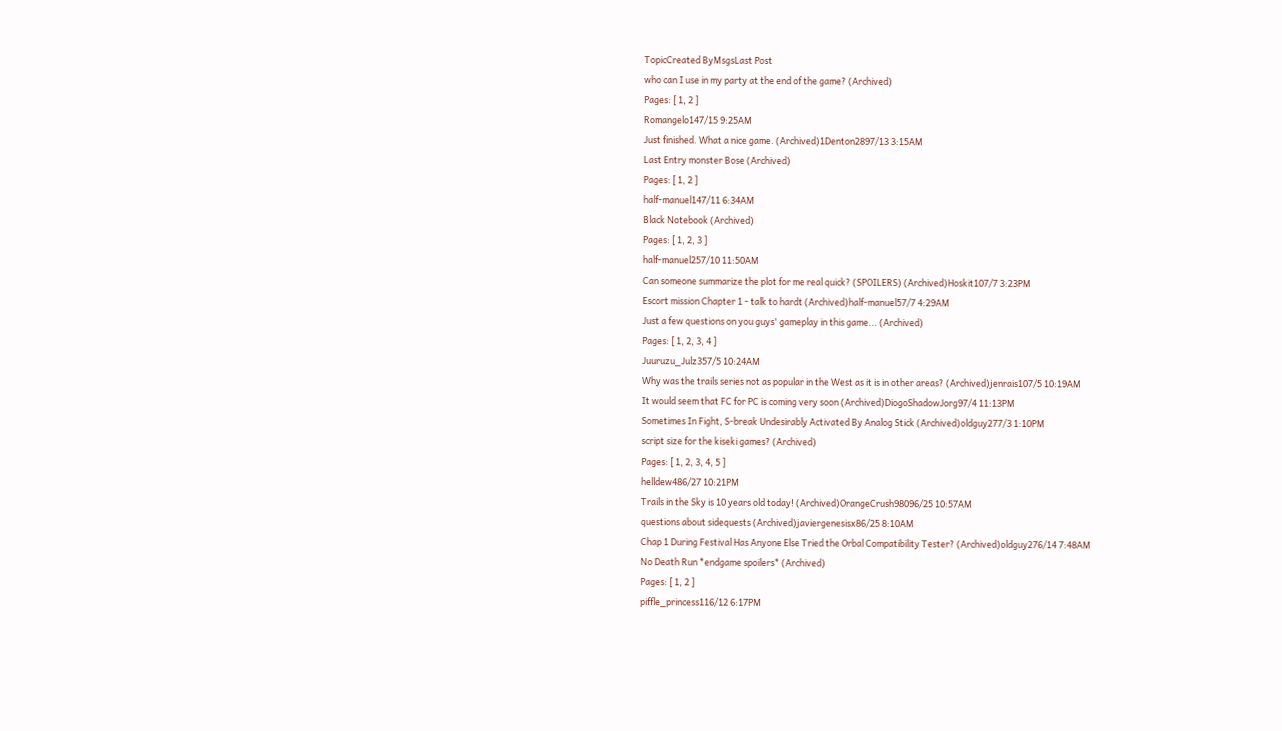TopicCreated ByMsgsLast Post
who can I use in my party at the end of the game? (Archived)
Pages: [ 1, 2 ]
Romangelo147/15 9:25AM
Just finished. What a nice game. (Archived)1Denton2897/13 3:15AM
Last Entry monster Bose (Archived)
Pages: [ 1, 2 ]
half-manuel147/11 6:34AM
Black Notebook (Archived)
Pages: [ 1, 2, 3 ]
half-manuel257/10 11:50AM
Can someone summarize the plot for me real quick? (SPOILERS) (Archived)Hoskit107/7 3:23PM
Escort mission Chapter 1 - talk to hardt (Archived)half-manuel57/7 4:29AM
Just a few questions on you guys' gameplay in this game... (Archived)
Pages: [ 1, 2, 3, 4 ]
Juuruzu_Julz357/5 10:24AM
Why was the trails series not as popular in the West as it is in other areas? (Archived)jenrais107/5 10:19AM
It would seem that FC for PC is coming very soon (Archived)DiogoShadowJorg97/4 11:13PM
Sometimes In Fight, S-break Undesirably Activated By Analog Stick (Archived)oldguy277/3 1:10PM
script size for the kiseki games? (Archived)
Pages: [ 1, 2, 3, 4, 5 ]
helldew486/27 10:21PM
Trails in the Sky is 10 years old today! (Archived)OrangeCrush98096/25 10:57AM
questions about sidequests (Archived)javiergenesisx86/25 8:10AM
Chap 1 During Festival Has Anyone Else Tried the Orbal Compatibility Tester? (Archived)oldguy276/14 7:48AM
No Death Run *endgame spoilers* (Archived)
Pages: [ 1, 2 ]
piffle_princess116/12 6:17PM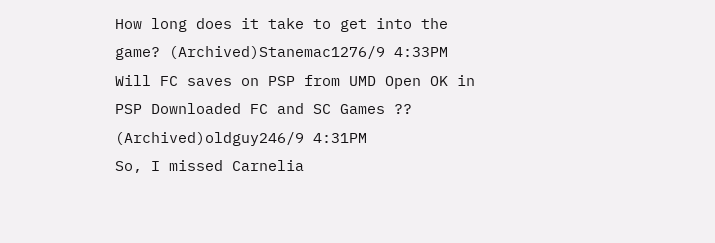How long does it take to get into the game? (Archived)Stanemac1276/9 4:33PM
Will FC saves on PSP from UMD Open OK in PSP Downloaded FC and SC Games ?? (Archived)oldguy246/9 4:31PM
So, I missed Carnelia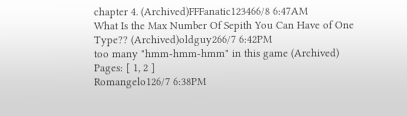chapter 4. (Archived)FFFanatic123466/8 6:47AM
What Is the Max Number Of Sepith You Can Have of One Type?? (Archived)oldguy266/7 6:42PM
too many "hmm-hmm-hmm" in this game (Archived)
Pages: [ 1, 2 ]
Romangelo126/7 6:38PM